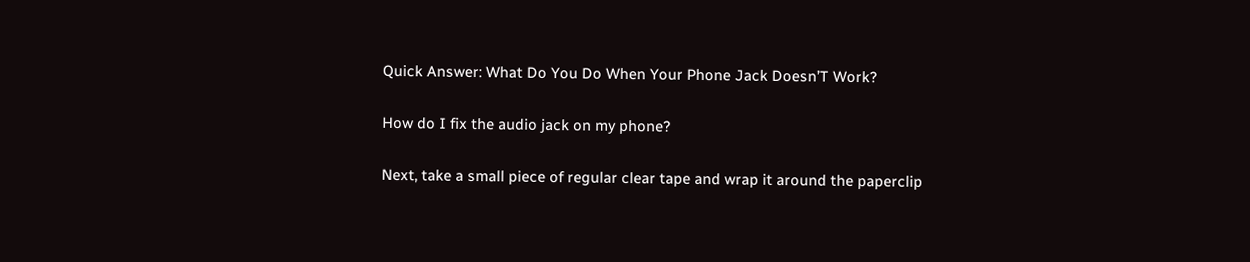Quick Answer: What Do You Do When Your Phone Jack Doesn’T Work?

How do I fix the audio jack on my phone?

Next, take a small piece of regular clear tape and wrap it around the paperclip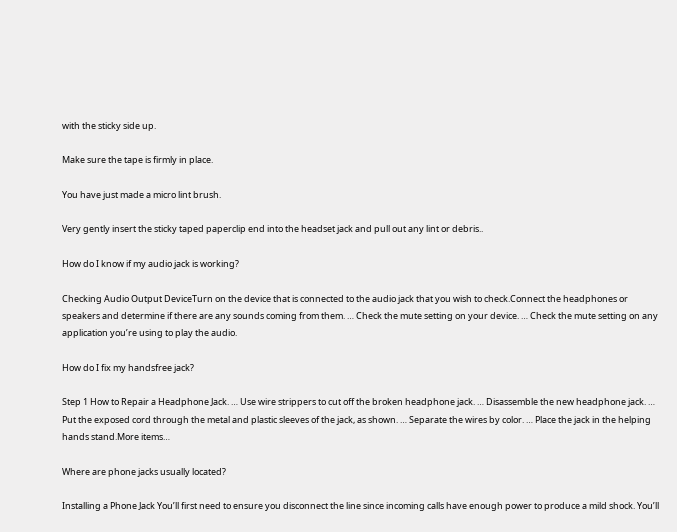with the sticky side up.

Make sure the tape is firmly in place.

You have just made a micro lint brush.

Very gently insert the sticky taped paperclip end into the headset jack and pull out any lint or debris..

How do I know if my audio jack is working?

Checking Audio Output DeviceTurn on the device that is connected to the audio jack that you wish to check.Connect the headphones or speakers and determine if there are any sounds coming from them. … Check the mute setting on your device. … Check the mute setting on any application you’re using to play the audio.

How do I fix my handsfree jack?

Step 1 How to Repair a Headphone Jack. … Use wire strippers to cut off the broken headphone jack. … Disassemble the new headphone jack. … Put the exposed cord through the metal and plastic sleeves of the jack, as shown. … Separate the wires by color. … Place the jack in the helping hands stand.More items…

Where are phone jacks usually located?

Installing a Phone Jack You’ll first need to ensure you disconnect the line since incoming calls have enough power to produce a mild shock. You’ll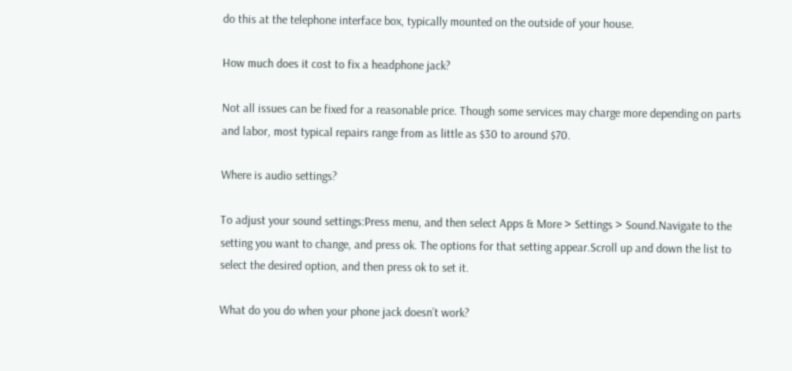do this at the telephone interface box, typically mounted on the outside of your house.

How much does it cost to fix a headphone jack?

Not all issues can be fixed for a reasonable price. Though some services may charge more depending on parts and labor, most typical repairs range from as little as $30 to around $70.

Where is audio settings?

To adjust your sound settings:Press menu, and then select Apps & More > Settings > Sound.Navigate to the setting you want to change, and press ok. The options for that setting appear.Scroll up and down the list to select the desired option, and then press ok to set it.

What do you do when your phone jack doesn’t work?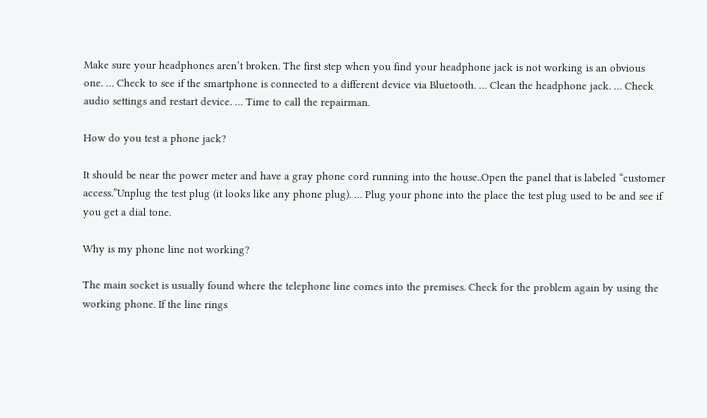Make sure your headphones aren’t broken. The first step when you find your headphone jack is not working is an obvious one. … Check to see if the smartphone is connected to a different device via Bluetooth. … Clean the headphone jack. … Check audio settings and restart device. … Time to call the repairman.

How do you test a phone jack?

It should be near the power meter and have a gray phone cord running into the house..Open the panel that is labeled “customer access.”Unplug the test plug (it looks like any phone plug). … Plug your phone into the place the test plug used to be and see if you get a dial tone.

Why is my phone line not working?

The main socket is usually found where the telephone line comes into the premises. Check for the problem again by using the working phone. If the line rings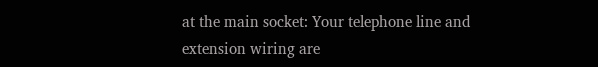at the main socket: Your telephone line and extension wiring are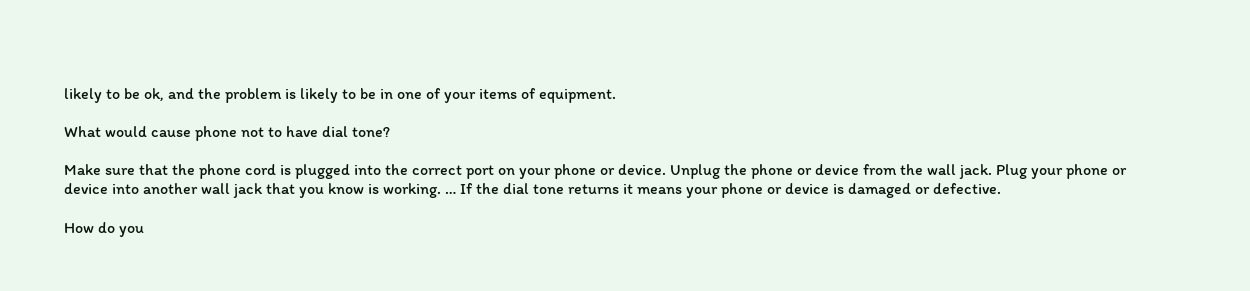likely to be ok, and the problem is likely to be in one of your items of equipment.

What would cause phone not to have dial tone?

Make sure that the phone cord is plugged into the correct port on your phone or device. Unplug the phone or device from the wall jack. Plug your phone or device into another wall jack that you know is working. … If the dial tone returns it means your phone or device is damaged or defective.

How do you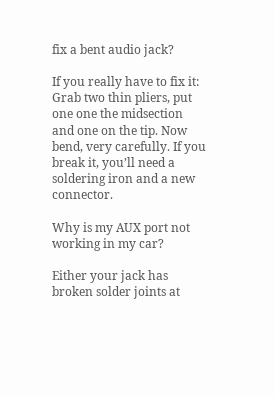fix a bent audio jack?

If you really have to fix it: Grab two thin pliers, put one one the midsection and one on the tip. Now bend, very carefully. If you break it, you’ll need a soldering iron and a new connector.

Why is my AUX port not working in my car?

Either your jack has broken solder joints at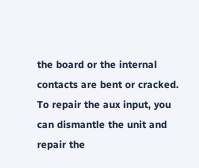the board or the internal contacts are bent or cracked. To repair the aux input, you can dismantle the unit and repair the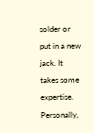solder or put in a new jack. It takes some expertise. Personally,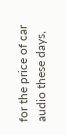for the price of car audio these days,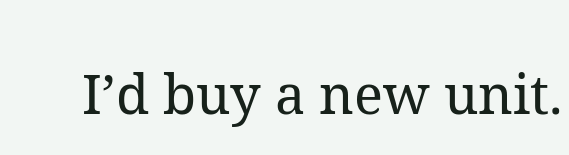I’d buy a new unit.